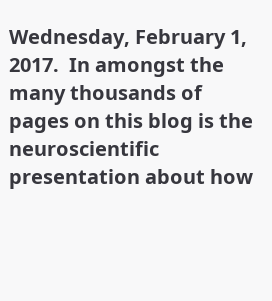Wednesday, February 1, 2017.  In amongst the many thousands of pages on this blog is the neuroscientific presentation about how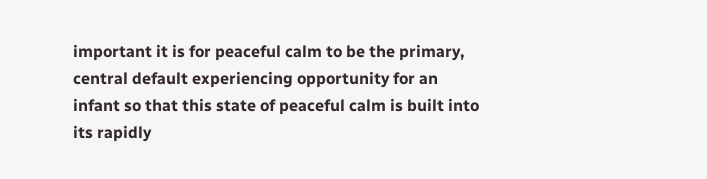important it is for peaceful calm to be the primary, central default experiencing opportunity for an infant so that this state of peaceful calm is built into its rapidly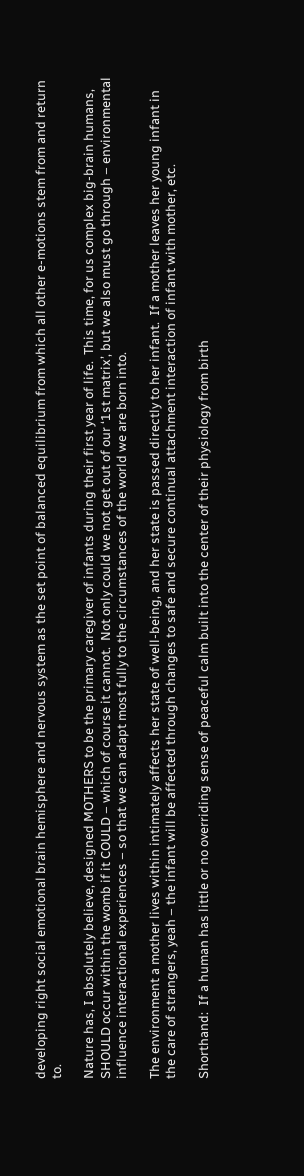developing right social emotional brain hemisphere and nervous system as the set point of balanced equilibrium from which all other e-motions stem from and return to.

Nature has, I absolutely believe, designed MOTHERS to be the primary caregiver of infants during their first year of life.  This time, for us complex big-brain humans, SHOULD occur within the womb if it COULD – which of course it cannot.  Not only could we not get out of our ‘1st matrix’, but we also must go through – environmental influence interactional experiences – so that we can adapt most fully to the circumstances of the world we are born into.

The environment a mother lives within intimately affects her state of well-being, and her state is passed directly to her infant.  If a mother leaves her young infant in the care of strangers, yeah – the infant will be affected through changes to safe and secure continual attachment interaction of infant with mother, etc.

Shorthand:  If a human has little or no overriding sense of peaceful calm built into the center of their physiology from birth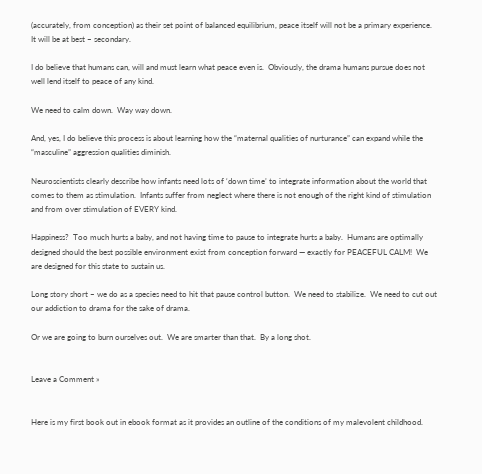(accurately, from conception) as their set point of balanced equilibrium, peace itself will not be a primary experience.  It will be at best – secondary.

I do believe that humans can, will and must learn what peace even is.  Obviously, the drama humans pursue does not well lend itself to peace of any kind.

We need to calm down.  Way way down.

And, yes, I do believe this process is about learning how the “maternal qualities of nurturance” can expand while the “masculine” aggression qualities diminish.

Neuroscientists clearly describe how infants need lots of ‘down time’ to integrate information about the world that comes to them as stimulation.  Infants suffer from neglect where there is not enough of the right kind of stimulation and from over stimulation of EVERY kind.

Happiness?  Too much hurts a baby, and not having time to pause to integrate hurts a baby.  Humans are optimally designed should the best possible environment exist from conception forward — exactly for PEACEFUL CALM!  We are designed for this state to sustain us.

Long story short – we do as a species need to hit that pause control button.  We need to stabilize.  We need to cut out our addiction to drama for the sake of drama.

Or we are going to burn ourselves out.  We are smarter than that.  By a long shot.


Leave a Comment »


Here is my first book out in ebook format as it provides an outline of the conditions of my malevolent childhood.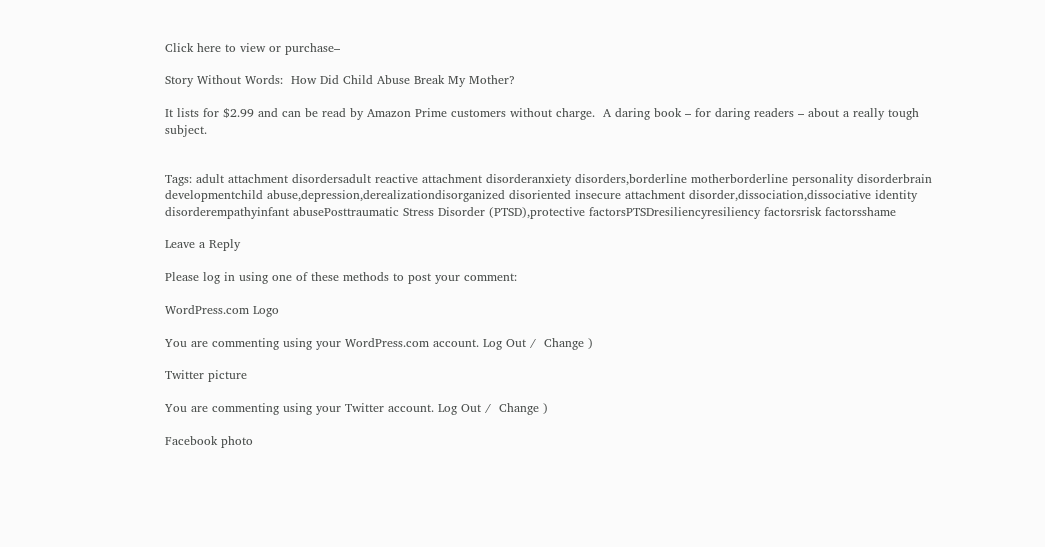Click here to view or purchase–

Story Without Words:  How Did Child Abuse Break My Mother?

It lists for $2.99 and can be read by Amazon Prime customers without charge.  A daring book – for daring readers – about a really tough subject.


Tags: adult attachment disordersadult reactive attachment disorderanxiety disorders,borderline motherborderline personality disorderbrain developmentchild abuse,depression,derealizationdisorganized disoriented insecure attachment disorder,dissociation,dissociative identity disorderempathyinfant abusePosttraumatic Stress Disorder (PTSD),protective factorsPTSDresiliencyresiliency factorsrisk factorsshame

Leave a Reply

Please log in using one of these methods to post your comment:

WordPress.com Logo

You are commenting using your WordPress.com account. Log Out /  Change )

Twitter picture

You are commenting using your Twitter account. Log Out /  Change )

Facebook photo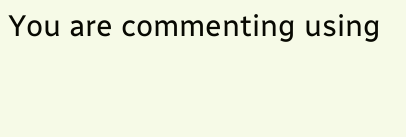You are commenting using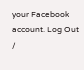your Facebook account. Log Out /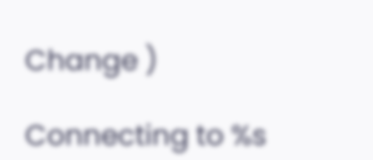Change )

Connecting to %s